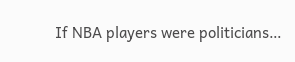If NBA players were politicians…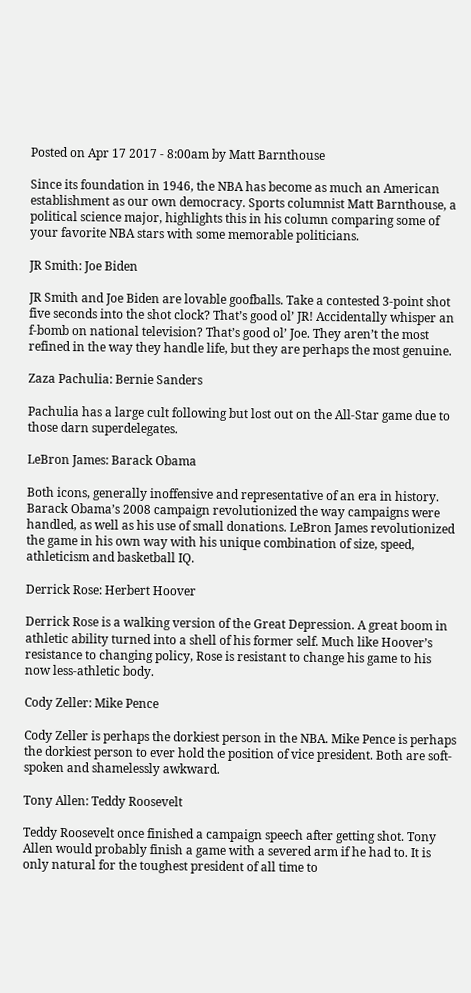Posted on Apr 17 2017 - 8:00am by Matt Barnthouse

Since its foundation in 1946, the NBA has become as much an American establishment as our own democracy. Sports columnist Matt Barnthouse, a political science major, highlights this in his column comparing some of your favorite NBA stars with some memorable politicians.

JR Smith: Joe Biden

JR Smith and Joe Biden are lovable goofballs. Take a contested 3-point shot five seconds into the shot clock? That’s good ol’ JR! Accidentally whisper an f-bomb on national television? That’s good ol’ Joe. They aren’t the most refined in the way they handle life, but they are perhaps the most genuine.

Zaza Pachulia: Bernie Sanders

Pachulia has a large cult following but lost out on the All-Star game due to those darn superdelegates.

LeBron James: Barack Obama

Both icons, generally inoffensive and representative of an era in history. Barack Obama’s 2008 campaign revolutionized the way campaigns were handled, as well as his use of small donations. LeBron James revolutionized the game in his own way with his unique combination of size, speed, athleticism and basketball IQ.

Derrick Rose: Herbert Hoover

Derrick Rose is a walking version of the Great Depression. A great boom in athletic ability turned into a shell of his former self. Much like Hoover’s resistance to changing policy, Rose is resistant to change his game to his now less-athletic body.

Cody Zeller: Mike Pence

Cody Zeller is perhaps the dorkiest person in the NBA. Mike Pence is perhaps the dorkiest person to ever hold the position of vice president. Both are soft-spoken and shamelessly awkward.

Tony Allen: Teddy Roosevelt

Teddy Roosevelt once finished a campaign speech after getting shot. Tony Allen would probably finish a game with a severed arm if he had to. It is only natural for the toughest president of all time to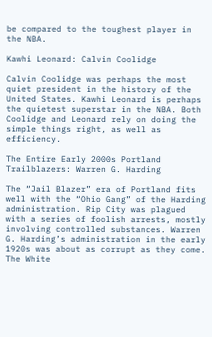be compared to the toughest player in the NBA.

Kawhi Leonard: Calvin Coolidge

Calvin Coolidge was perhaps the most quiet president in the history of the United States. Kawhi Leonard is perhaps the quietest superstar in the NBA. Both Coolidge and Leonard rely on doing the simple things right, as well as efficiency.

The Entire Early 2000s Portland Trailblazers: Warren G. Harding

The “Jail Blazer” era of Portland fits well with the “Ohio Gang” of the Harding administration. Rip City was plagued with a series of foolish arrests, mostly involving controlled substances. Warren G. Harding’s administration in the early 1920s was about as corrupt as they come. The White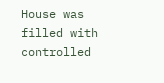House was filled with controlled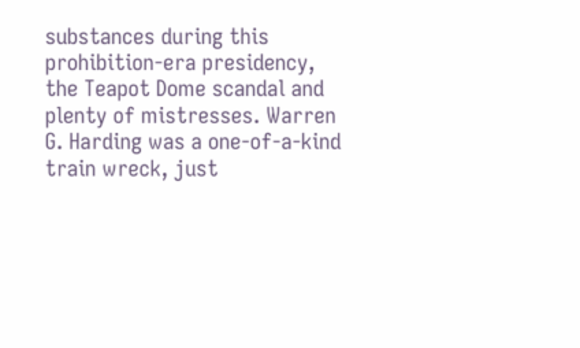substances during this prohibition-era presidency, the Teapot Dome scandal and plenty of mistresses. Warren G. Harding was a one-of-a-kind train wreck, just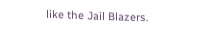like the Jail Blazers.